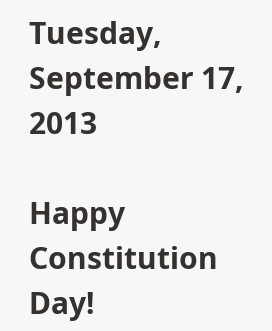Tuesday, September 17, 2013

Happy Constitution Day!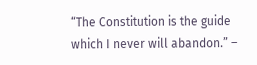“The Constitution is the guide which I never will abandon.” –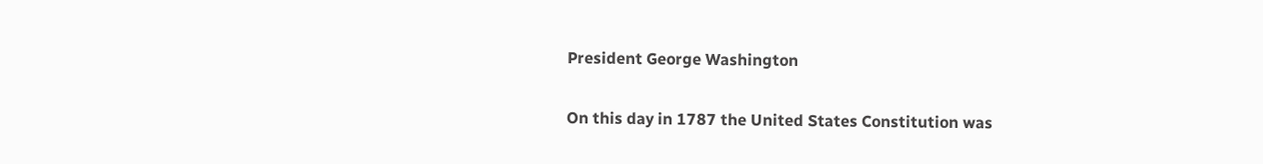President George Washington

On this day in 1787 the United States Constitution was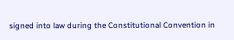signed into law during the Constitutional Convention in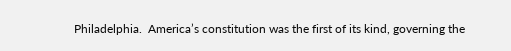Philadelphia.  America’s constitution was the first of its kind, governing the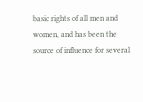basic rights of all men and women, and has been the source of influence for several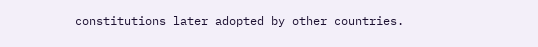constitutions later adopted by other countries.